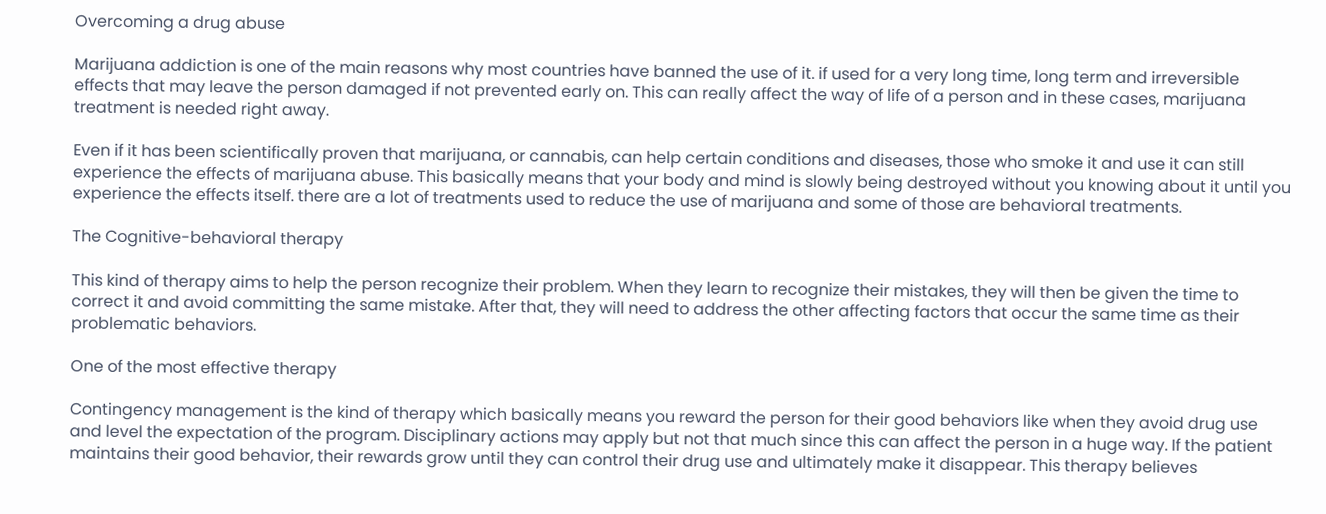Overcoming a drug abuse

Marijuana addiction is one of the main reasons why most countries have banned the use of it. if used for a very long time, long term and irreversible effects that may leave the person damaged if not prevented early on. This can really affect the way of life of a person and in these cases, marijuana treatment is needed right away.

Even if it has been scientifically proven that marijuana, or cannabis, can help certain conditions and diseases, those who smoke it and use it can still experience the effects of marijuana abuse. This basically means that your body and mind is slowly being destroyed without you knowing about it until you experience the effects itself. there are a lot of treatments used to reduce the use of marijuana and some of those are behavioral treatments.

The Cognitive-behavioral therapy

This kind of therapy aims to help the person recognize their problem. When they learn to recognize their mistakes, they will then be given the time to correct it and avoid committing the same mistake. After that, they will need to address the other affecting factors that occur the same time as their problematic behaviors.

One of the most effective therapy

Contingency management is the kind of therapy which basically means you reward the person for their good behaviors like when they avoid drug use and level the expectation of the program. Disciplinary actions may apply but not that much since this can affect the person in a huge way. If the patient maintains their good behavior, their rewards grow until they can control their drug use and ultimately make it disappear. This therapy believes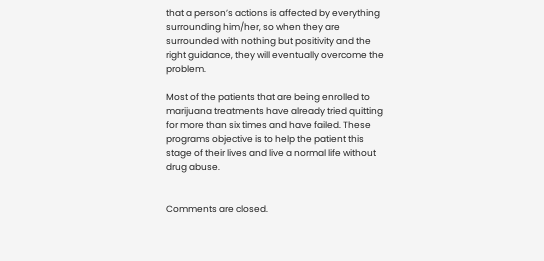that a person’s actions is affected by everything surrounding him/her, so when they are surrounded with nothing but positivity and the right guidance, they will eventually overcome the problem.

Most of the patients that are being enrolled to marijuana treatments have already tried quitting for more than six times and have failed. These programs objective is to help the patient this stage of their lives and live a normal life without drug abuse.


Comments are closed.